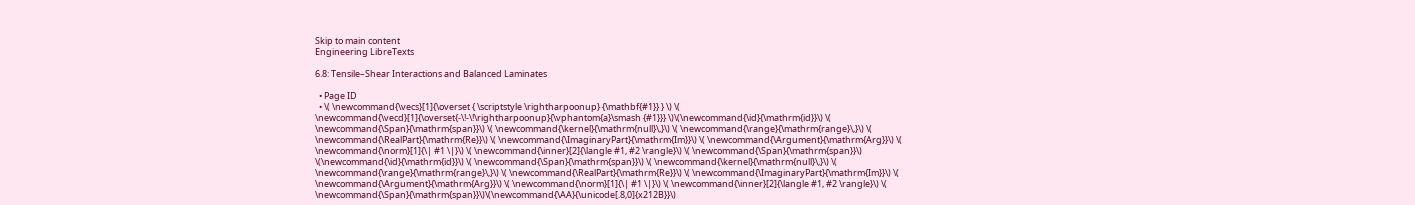Skip to main content
Engineering LibreTexts

6.8: Tensile–Shear Interactions and Balanced Laminates

  • Page ID
  • \( \newcommand{\vecs}[1]{\overset { \scriptstyle \rightharpoonup} {\mathbf{#1}} } \) \( \newcommand{\vecd}[1]{\overset{-\!-\!\rightharpoonup}{\vphantom{a}\smash {#1}}} \)\(\newcommand{\id}{\mathrm{id}}\) \( \newcommand{\Span}{\mathrm{span}}\) \( \newcommand{\kernel}{\mathrm{null}\,}\) \( \newcommand{\range}{\mathrm{range}\,}\) \( \newcommand{\RealPart}{\mathrm{Re}}\) \( \newcommand{\ImaginaryPart}{\mathrm{Im}}\) \( \newcommand{\Argument}{\mathrm{Arg}}\) \( \newcommand{\norm}[1]{\| #1 \|}\) \( \newcommand{\inner}[2]{\langle #1, #2 \rangle}\) \( \newcommand{\Span}{\mathrm{span}}\) \(\newcommand{\id}{\mathrm{id}}\) \( \newcommand{\Span}{\mathrm{span}}\) \( \newcommand{\kernel}{\mathrm{null}\,}\) \( \newcommand{\range}{\mathrm{range}\,}\) \( \newcommand{\RealPart}{\mathrm{Re}}\) \( \newcommand{\ImaginaryPart}{\mathrm{Im}}\) \( \newcommand{\Argument}{\mathrm{Arg}}\) \( \newcommand{\norm}[1]{\| #1 \|}\) \( \newcommand{\inner}[2]{\langle #1, #2 \rangle}\) \( \newcommand{\Span}{\mathrm{span}}\)\(\newcommand{\AA}{\unicode[.8,0]{x212B}}\)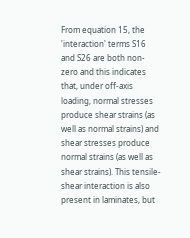From equation 15, the 'interaction' terms S16 and S26 are both non-zero and this indicates that, under off-axis loading, normal stresses produce shear strains (as well as normal strains) and shear stresses produce normal strains (as well as shear strains). This tensile-shear interaction is also present in laminates, but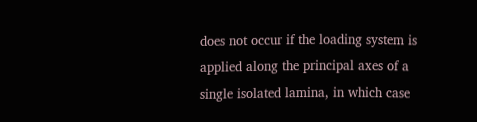does not occur if the loading system is applied along the principal axes of a single isolated lamina, in which case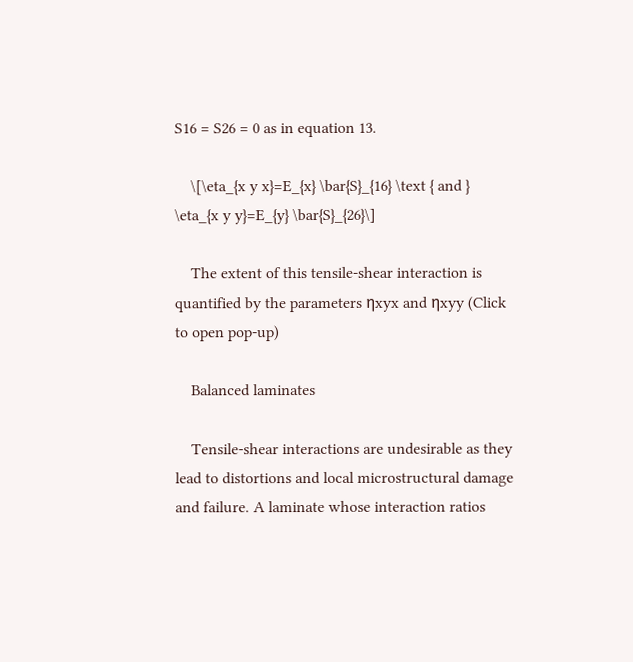S16 = S26 = 0 as in equation 13.

    \[\eta_{x y x}=E_{x} \bar{S}_{16} \text { and } \eta_{x y y}=E_{y} \bar{S}_{26}\]

    The extent of this tensile-shear interaction is quantified by the parameters ηxyx and ηxyy (Click to open pop-up)

    Balanced laminates

    Tensile-shear interactions are undesirable as they lead to distortions and local microstructural damage and failure. A laminate whose interaction ratios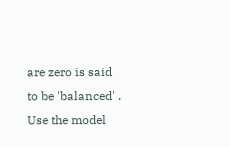are zero is said to be 'balanced' . Use the model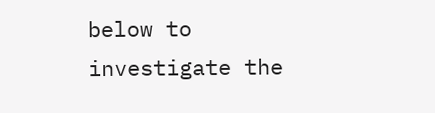below to investigate the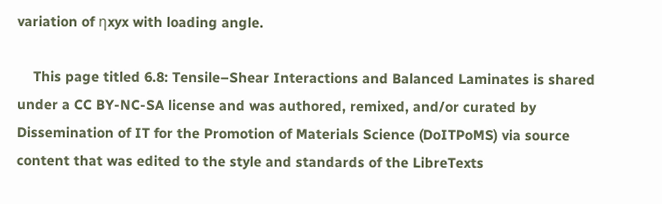variation of ηxyx with loading angle.

    This page titled 6.8: Tensile–Shear Interactions and Balanced Laminates is shared under a CC BY-NC-SA license and was authored, remixed, and/or curated by Dissemination of IT for the Promotion of Materials Science (DoITPoMS) via source content that was edited to the style and standards of the LibreTexts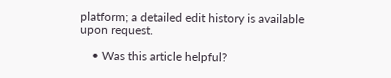platform; a detailed edit history is available upon request.

    • Was this article helpful?